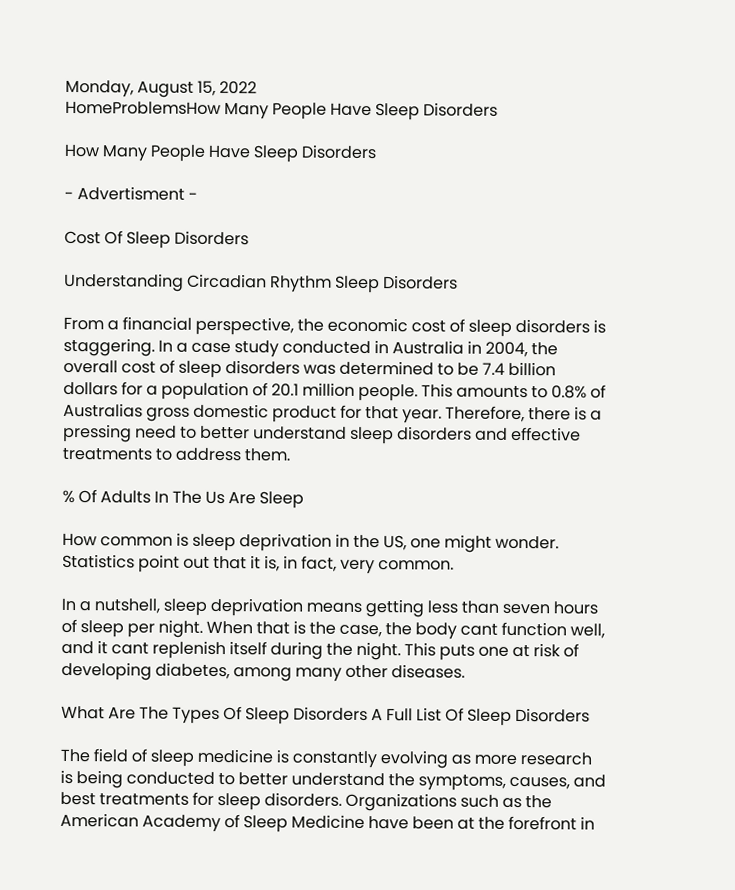Monday, August 15, 2022
HomeProblemsHow Many People Have Sleep Disorders

How Many People Have Sleep Disorders

- Advertisment -

Cost Of Sleep Disorders

Understanding Circadian Rhythm Sleep Disorders

From a financial perspective, the economic cost of sleep disorders is staggering. In a case study conducted in Australia in 2004, the overall cost of sleep disorders was determined to be 7.4 billion dollars for a population of 20.1 million people. This amounts to 0.8% of Australias gross domestic product for that year. Therefore, there is a pressing need to better understand sleep disorders and effective treatments to address them.

% Of Adults In The Us Are Sleep

How common is sleep deprivation in the US, one might wonder. Statistics point out that it is, in fact, very common.

In a nutshell, sleep deprivation means getting less than seven hours of sleep per night. When that is the case, the body cant function well, and it cant replenish itself during the night. This puts one at risk of developing diabetes, among many other diseases.

What Are The Types Of Sleep Disorders A Full List Of Sleep Disorders

The field of sleep medicine is constantly evolving as more research is being conducted to better understand the symptoms, causes, and best treatments for sleep disorders. Organizations such as the American Academy of Sleep Medicine have been at the forefront in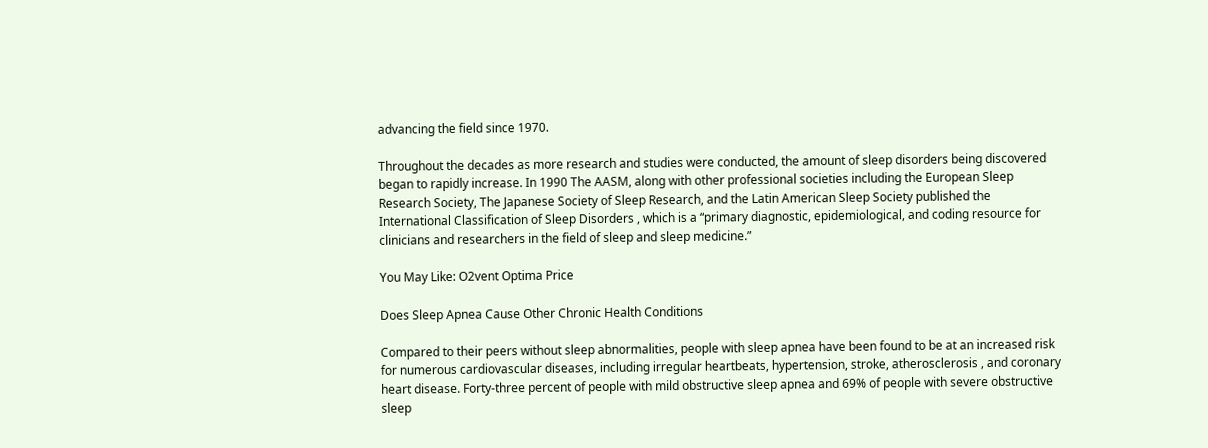advancing the field since 1970.

Throughout the decades as more research and studies were conducted, the amount of sleep disorders being discovered began to rapidly increase. In 1990 The AASM, along with other professional societies including the European Sleep Research Society, The Japanese Society of Sleep Research, and the Latin American Sleep Society published the International Classification of Sleep Disorders , which is a “primary diagnostic, epidemiological, and coding resource for clinicians and researchers in the field of sleep and sleep medicine.”

You May Like: O2vent Optima Price

Does Sleep Apnea Cause Other Chronic Health Conditions

Compared to their peers without sleep abnormalities, people with sleep apnea have been found to be at an increased risk for numerous cardiovascular diseases, including irregular heartbeats, hypertension, stroke, atherosclerosis , and coronary heart disease. Forty-three percent of people with mild obstructive sleep apnea and 69% of people with severe obstructive sleep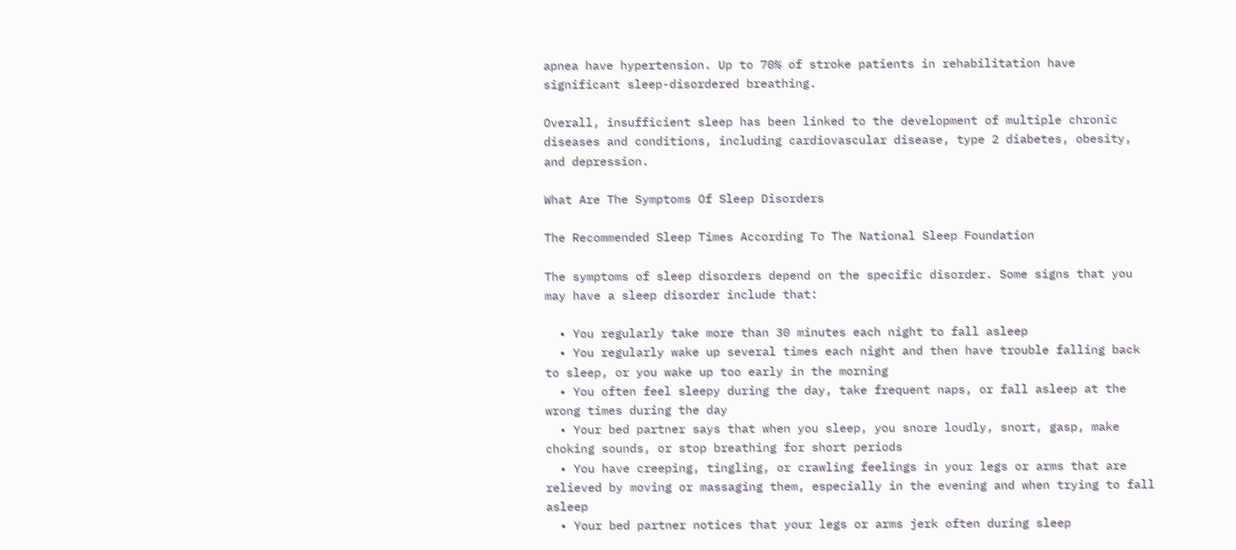apnea have hypertension. Up to 70% of stroke patients in rehabilitation have significant sleep-disordered breathing.

Overall, insufficient sleep has been linked to the development of multiple chronic diseases and conditions, including cardiovascular disease, type 2 diabetes, obesity, and depression.

What Are The Symptoms Of Sleep Disorders

The Recommended Sleep Times According To The National Sleep Foundation

The symptoms of sleep disorders depend on the specific disorder. Some signs that you may have a sleep disorder include that:

  • You regularly take more than 30 minutes each night to fall asleep
  • You regularly wake up several times each night and then have trouble falling back to sleep, or you wake up too early in the morning
  • You often feel sleepy during the day, take frequent naps, or fall asleep at the wrong times during the day
  • Your bed partner says that when you sleep, you snore loudly, snort, gasp, make choking sounds, or stop breathing for short periods
  • You have creeping, tingling, or crawling feelings in your legs or arms that are relieved by moving or massaging them, especially in the evening and when trying to fall asleep
  • Your bed partner notices that your legs or arms jerk often during sleep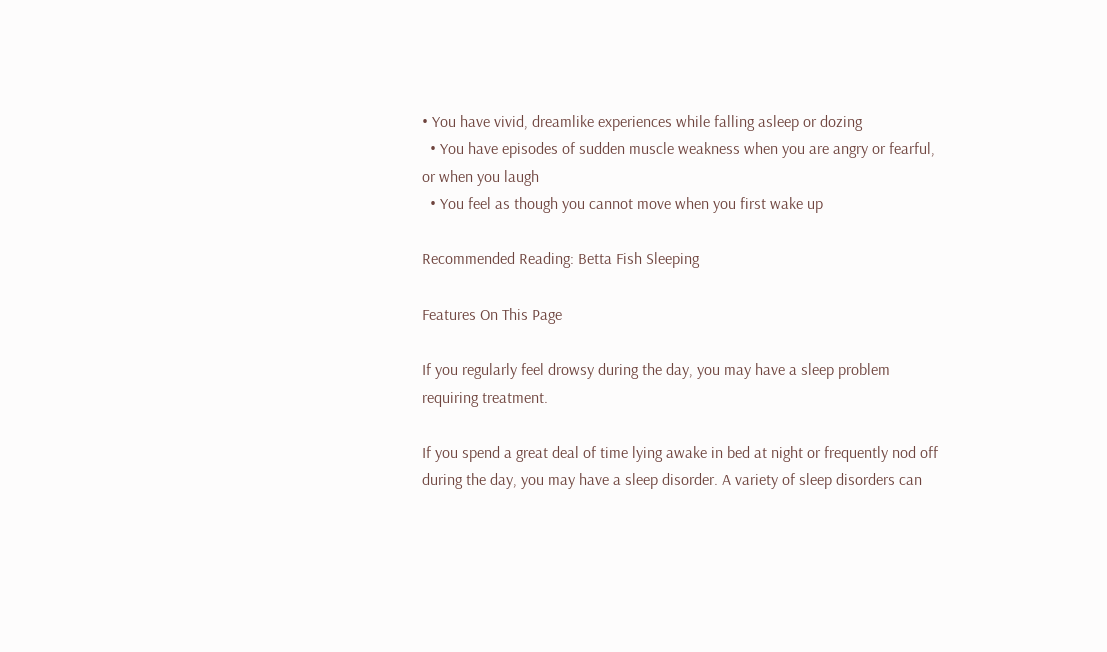• You have vivid, dreamlike experiences while falling asleep or dozing
  • You have episodes of sudden muscle weakness when you are angry or fearful, or when you laugh
  • You feel as though you cannot move when you first wake up

Recommended Reading: Betta Fish Sleeping

Features On This Page

If you regularly feel drowsy during the day, you may have a sleep problem requiring treatment.

If you spend a great deal of time lying awake in bed at night or frequently nod off during the day, you may have a sleep disorder. A variety of sleep disorders can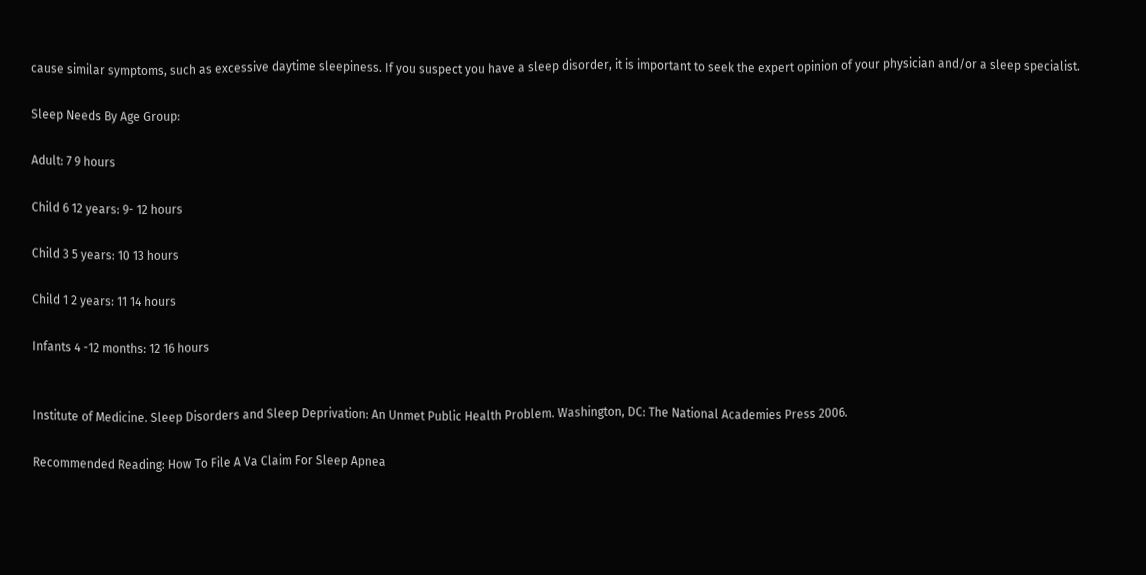cause similar symptoms, such as excessive daytime sleepiness. If you suspect you have a sleep disorder, it is important to seek the expert opinion of your physician and/or a sleep specialist.

Sleep Needs By Age Group:

Adult: 7 9 hours

Child 6 12 years: 9- 12 hours

Child 3 5 years: 10 13 hours

Child 1 2 years: 11 14 hours

Infants 4 -12 months: 12 16 hours


Institute of Medicine. Sleep Disorders and Sleep Deprivation: An Unmet Public Health Problem. Washington, DC: The National Academies Press 2006.

Recommended Reading: How To File A Va Claim For Sleep Apnea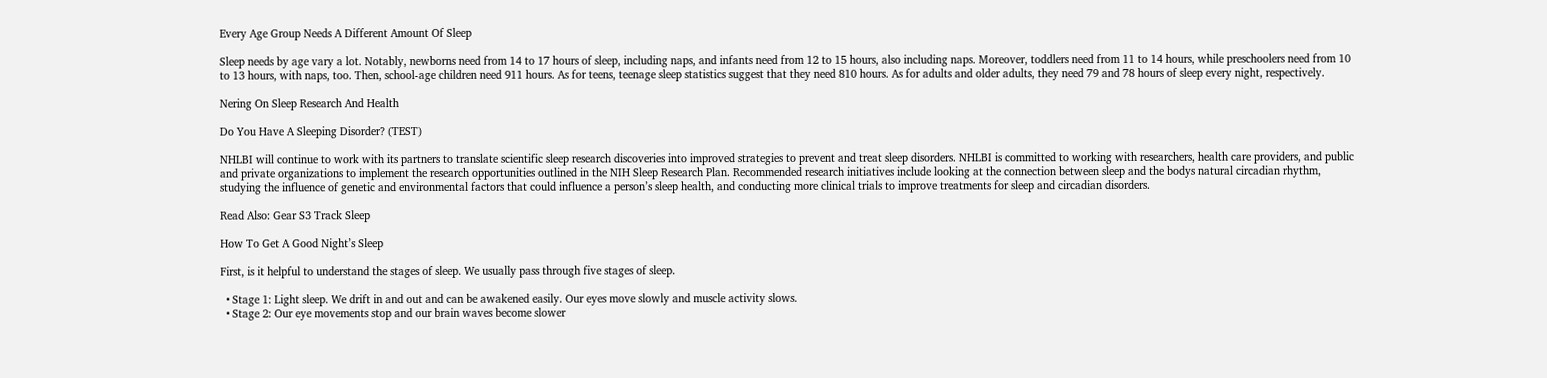Every Age Group Needs A Different Amount Of Sleep

Sleep needs by age vary a lot. Notably, newborns need from 14 to 17 hours of sleep, including naps, and infants need from 12 to 15 hours, also including naps. Moreover, toddlers need from 11 to 14 hours, while preschoolers need from 10 to 13 hours, with naps, too. Then, school-age children need 911 hours. As for teens, teenage sleep statistics suggest that they need 810 hours. As for adults and older adults, they need 79 and 78 hours of sleep every night, respectively.

Nering On Sleep Research And Health

Do You Have A Sleeping Disorder? (TEST)

NHLBI will continue to work with its partners to translate scientific sleep research discoveries into improved strategies to prevent and treat sleep disorders. NHLBI is committed to working with researchers, health care providers, and public and private organizations to implement the research opportunities outlined in the NIH Sleep Research Plan. Recommended research initiatives include looking at the connection between sleep and the bodys natural circadian rhythm, studying the influence of genetic and environmental factors that could influence a person’s sleep health, and conducting more clinical trials to improve treatments for sleep and circadian disorders.

Read Also: Gear S3 Track Sleep

How To Get A Good Night’s Sleep

First, is it helpful to understand the stages of sleep. We usually pass through five stages of sleep.

  • Stage 1: Light sleep. We drift in and out and can be awakened easily. Our eyes move slowly and muscle activity slows.
  • Stage 2: Our eye movements stop and our brain waves become slower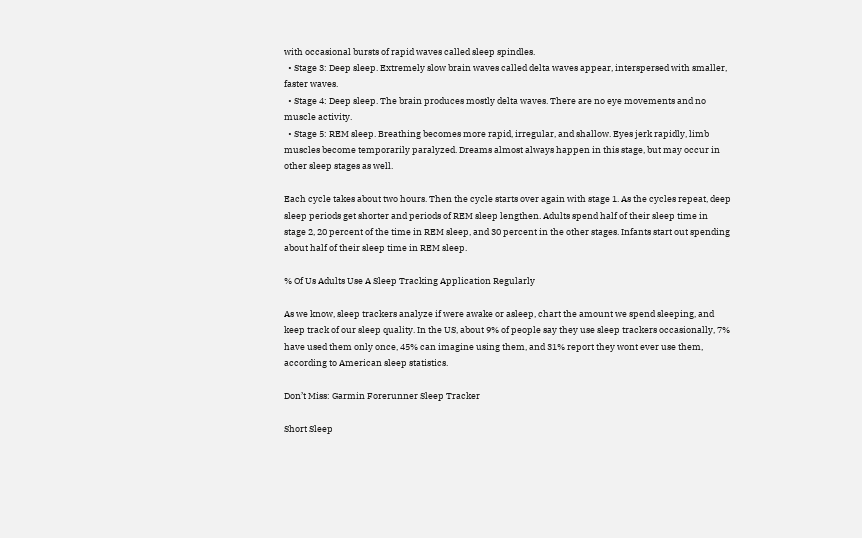with occasional bursts of rapid waves called sleep spindles.
  • Stage 3: Deep sleep. Extremely slow brain waves called delta waves appear, interspersed with smaller, faster waves.
  • Stage 4: Deep sleep. The brain produces mostly delta waves. There are no eye movements and no muscle activity.
  • Stage 5: REM sleep. Breathing becomes more rapid, irregular, and shallow. Eyes jerk rapidly, limb muscles become temporarily paralyzed. Dreams almost always happen in this stage, but may occur in other sleep stages as well.

Each cycle takes about two hours. Then the cycle starts over again with stage 1. As the cycles repeat, deep sleep periods get shorter and periods of REM sleep lengthen. Adults spend half of their sleep time in stage 2, 20 percent of the time in REM sleep, and 30 percent in the other stages. Infants start out spending about half of their sleep time in REM sleep.

% Of Us Adults Use A Sleep Tracking Application Regularly

As we know, sleep trackers analyze if were awake or asleep, chart the amount we spend sleeping, and keep track of our sleep quality. In the US, about 9% of people say they use sleep trackers occasionally, 7% have used them only once, 45% can imagine using them, and 31% report they wont ever use them, according to American sleep statistics.

Don’t Miss: Garmin Forerunner Sleep Tracker

Short Sleep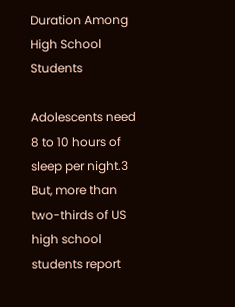Duration Among High School Students

Adolescents need 8 to 10 hours of sleep per night.3 But, more than two-thirds of US high school students report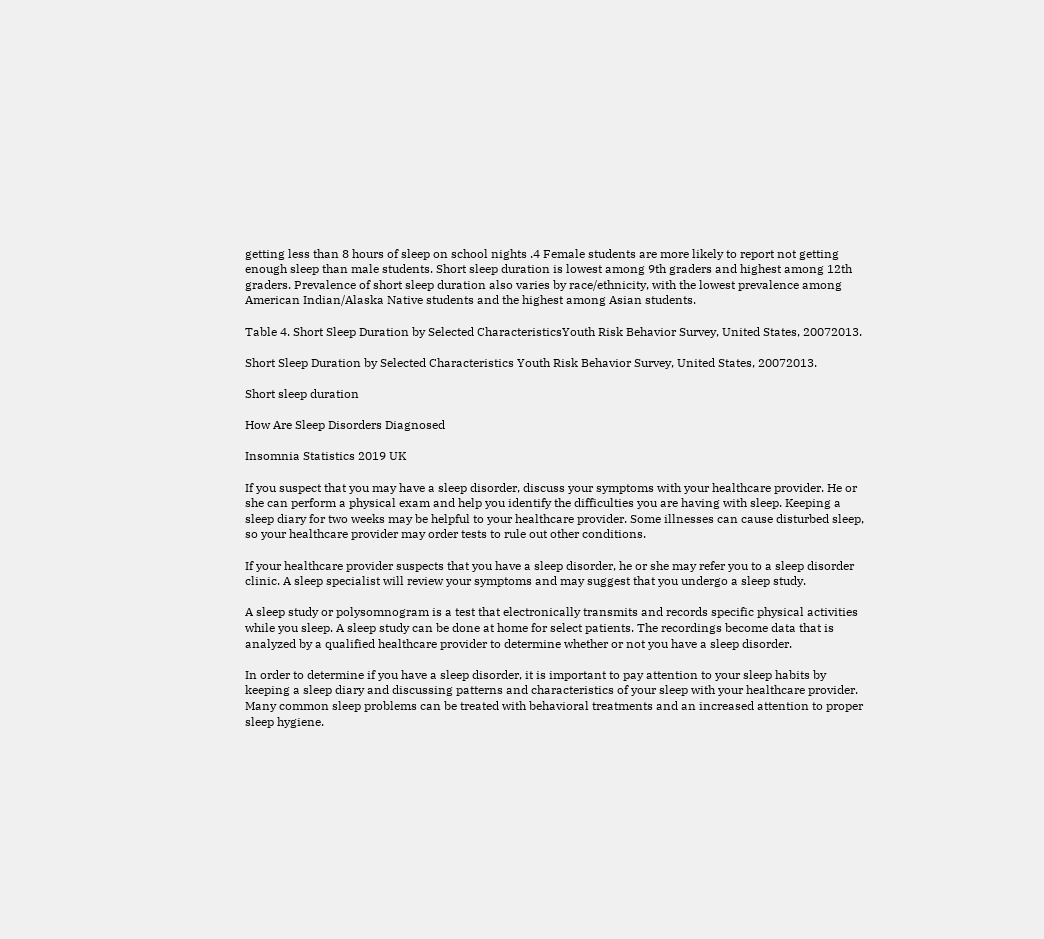getting less than 8 hours of sleep on school nights .4 Female students are more likely to report not getting enough sleep than male students. Short sleep duration is lowest among 9th graders and highest among 12th graders. Prevalence of short sleep duration also varies by race/ethnicity, with the lowest prevalence among American Indian/Alaska Native students and the highest among Asian students.

Table 4. Short Sleep Duration by Selected CharacteristicsYouth Risk Behavior Survey, United States, 20072013.

Short Sleep Duration by Selected Characteristics Youth Risk Behavior Survey, United States, 20072013.

Short sleep duration

How Are Sleep Disorders Diagnosed

Insomnia Statistics 2019 UK

If you suspect that you may have a sleep disorder, discuss your symptoms with your healthcare provider. He or she can perform a physical exam and help you identify the difficulties you are having with sleep. Keeping a sleep diary for two weeks may be helpful to your healthcare provider. Some illnesses can cause disturbed sleep, so your healthcare provider may order tests to rule out other conditions.

If your healthcare provider suspects that you have a sleep disorder, he or she may refer you to a sleep disorder clinic. A sleep specialist will review your symptoms and may suggest that you undergo a sleep study.

A sleep study or polysomnogram is a test that electronically transmits and records specific physical activities while you sleep. A sleep study can be done at home for select patients. The recordings become data that is analyzed by a qualified healthcare provider to determine whether or not you have a sleep disorder.

In order to determine if you have a sleep disorder, it is important to pay attention to your sleep habits by keeping a sleep diary and discussing patterns and characteristics of your sleep with your healthcare provider. Many common sleep problems can be treated with behavioral treatments and an increased attention to proper sleep hygiene.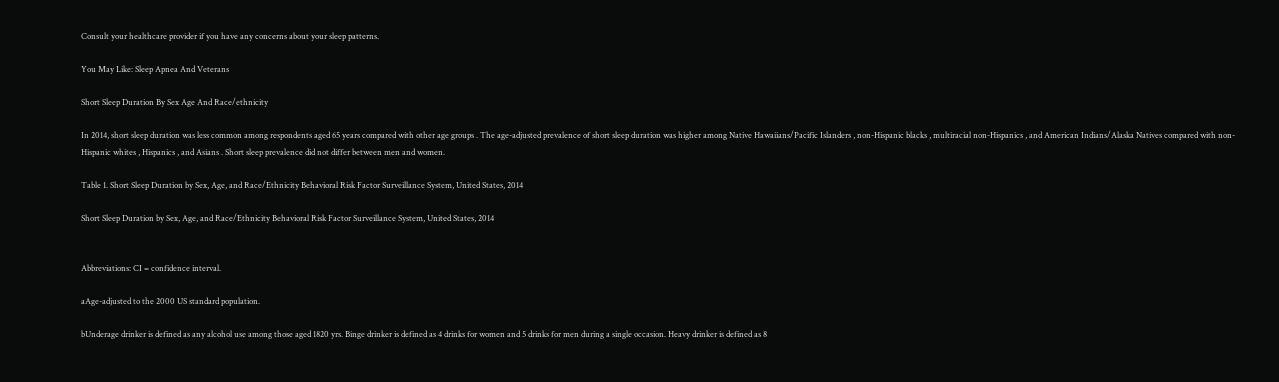Consult your healthcare provider if you have any concerns about your sleep patterns.

You May Like: Sleep Apnea And Veterans

Short Sleep Duration By Sex Age And Race/ethnicity

In 2014, short sleep duration was less common among respondents aged 65 years compared with other age groups . The age-adjusted prevalence of short sleep duration was higher among Native Hawaiians/Pacific Islanders , non-Hispanic blacks , multiracial non-Hispanics , and American Indians/Alaska Natives compared with non-Hispanic whites , Hispanics , and Asians . Short sleep prevalence did not differ between men and women.

Table 1. Short Sleep Duration by Sex, Age, and Race/Ethnicity Behavioral Risk Factor Surveillance System, United States, 2014

Short Sleep Duration by Sex, Age, and Race/Ethnicity Behavioral Risk Factor Surveillance System, United States, 2014


Abbreviations: CI = confidence interval.

aAge-adjusted to the 2000 US standard population.

bUnderage drinker is defined as any alcohol use among those aged 1820 yrs. Binge drinker is defined as 4 drinks for women and 5 drinks for men during a single occasion. Heavy drinker is defined as 8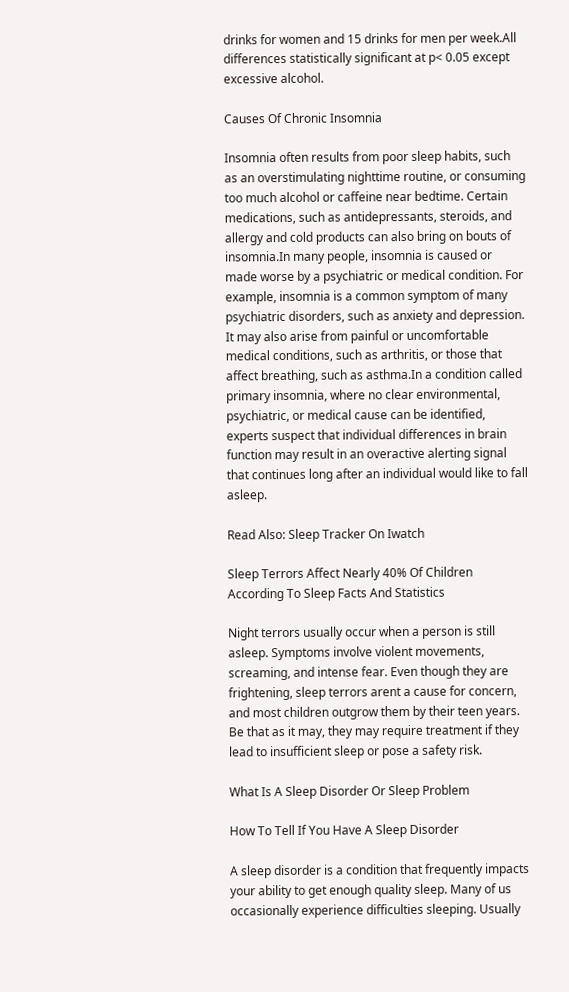drinks for women and 15 drinks for men per week.All differences statistically significant at p< 0.05 except excessive alcohol.

Causes Of Chronic Insomnia

Insomnia often results from poor sleep habits, such as an overstimulating nighttime routine, or consuming too much alcohol or caffeine near bedtime. Certain medications, such as antidepressants, steroids, and allergy and cold products can also bring on bouts of insomnia.In many people, insomnia is caused or made worse by a psychiatric or medical condition. For example, insomnia is a common symptom of many psychiatric disorders, such as anxiety and depression. It may also arise from painful or uncomfortable medical conditions, such as arthritis, or those that affect breathing, such as asthma.In a condition called primary insomnia, where no clear environmental, psychiatric, or medical cause can be identified, experts suspect that individual differences in brain function may result in an overactive alerting signal that continues long after an individual would like to fall asleep.

Read Also: Sleep Tracker On Iwatch

Sleep Terrors Affect Nearly 40% Of Children According To Sleep Facts And Statistics

Night terrors usually occur when a person is still asleep. Symptoms involve violent movements, screaming, and intense fear. Even though they are frightening, sleep terrors arent a cause for concern, and most children outgrow them by their teen years. Be that as it may, they may require treatment if they lead to insufficient sleep or pose a safety risk.

What Is A Sleep Disorder Or Sleep Problem

How To Tell If You Have A Sleep Disorder

A sleep disorder is a condition that frequently impacts your ability to get enough quality sleep. Many of us occasionally experience difficulties sleeping. Usually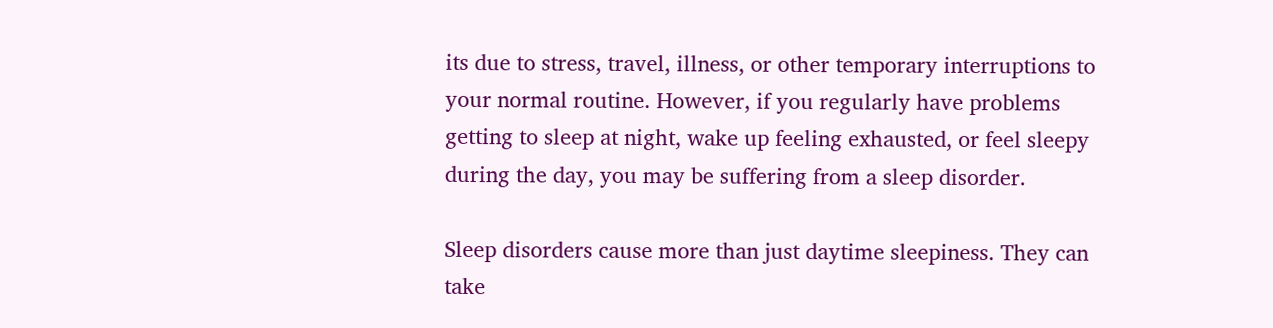its due to stress, travel, illness, or other temporary interruptions to your normal routine. However, if you regularly have problems getting to sleep at night, wake up feeling exhausted, or feel sleepy during the day, you may be suffering from a sleep disorder.

Sleep disorders cause more than just daytime sleepiness. They can take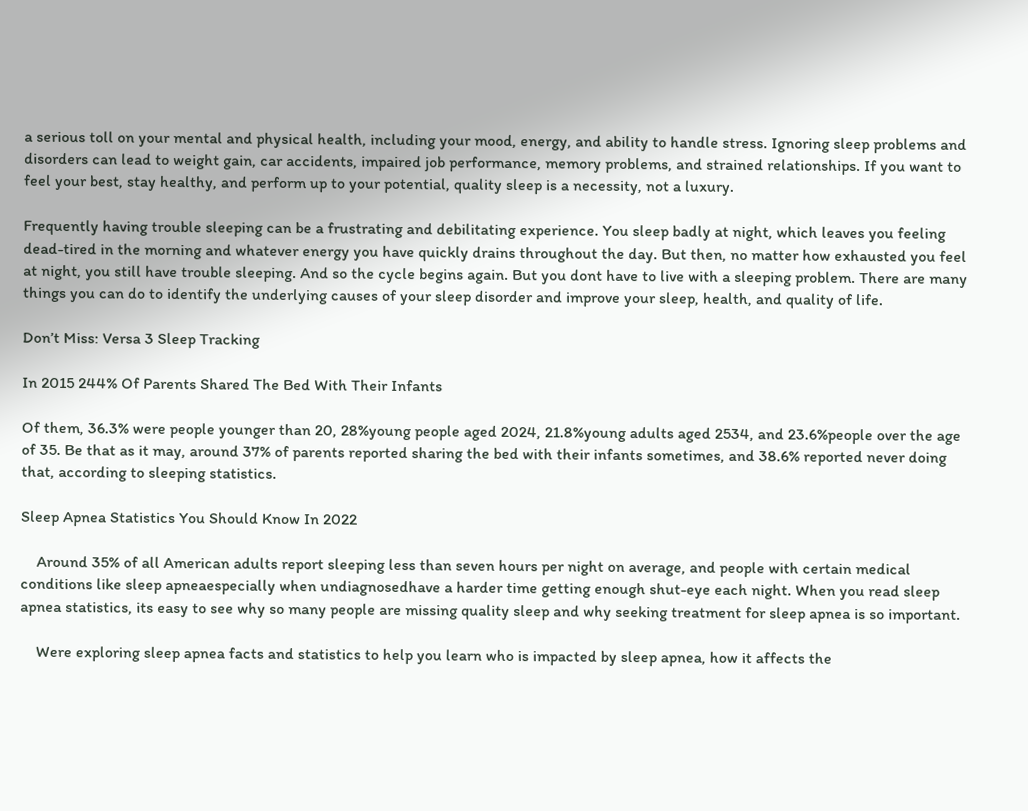a serious toll on your mental and physical health, including your mood, energy, and ability to handle stress. Ignoring sleep problems and disorders can lead to weight gain, car accidents, impaired job performance, memory problems, and strained relationships. If you want to feel your best, stay healthy, and perform up to your potential, quality sleep is a necessity, not a luxury.

Frequently having trouble sleeping can be a frustrating and debilitating experience. You sleep badly at night, which leaves you feeling dead-tired in the morning and whatever energy you have quickly drains throughout the day. But then, no matter how exhausted you feel at night, you still have trouble sleeping. And so the cycle begins again. But you dont have to live with a sleeping problem. There are many things you can do to identify the underlying causes of your sleep disorder and improve your sleep, health, and quality of life.

Don’t Miss: Versa 3 Sleep Tracking

In 2015 244% Of Parents Shared The Bed With Their Infants

Of them, 36.3% were people younger than 20, 28%young people aged 2024, 21.8%young adults aged 2534, and 23.6%people over the age of 35. Be that as it may, around 37% of parents reported sharing the bed with their infants sometimes, and 38.6% reported never doing that, according to sleeping statistics.

Sleep Apnea Statistics You Should Know In 2022

    Around 35% of all American adults report sleeping less than seven hours per night on average, and people with certain medical conditions like sleep apneaespecially when undiagnosedhave a harder time getting enough shut-eye each night. When you read sleep apnea statistics, its easy to see why so many people are missing quality sleep and why seeking treatment for sleep apnea is so important.

    Were exploring sleep apnea facts and statistics to help you learn who is impacted by sleep apnea, how it affects the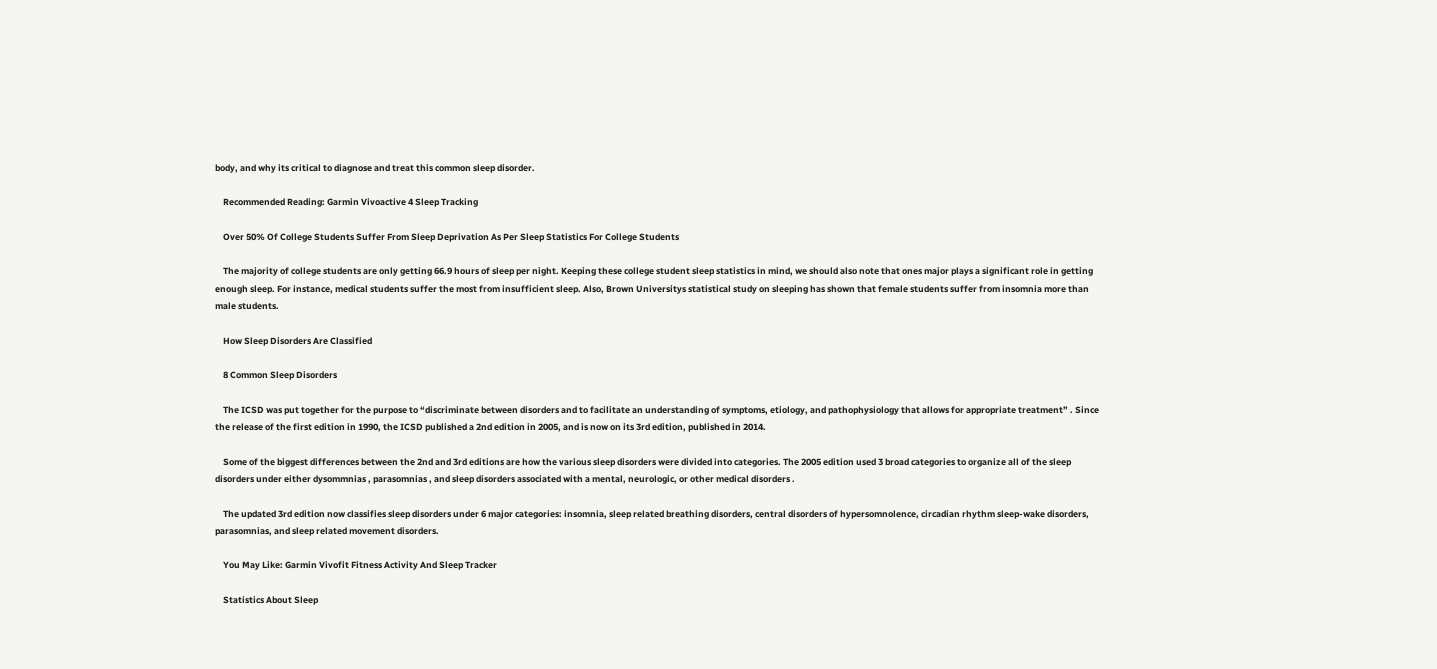body, and why its critical to diagnose and treat this common sleep disorder.

    Recommended Reading: Garmin Vivoactive 4 Sleep Tracking

    Over 50% Of College Students Suffer From Sleep Deprivation As Per Sleep Statistics For College Students

    The majority of college students are only getting 66.9 hours of sleep per night. Keeping these college student sleep statistics in mind, we should also note that ones major plays a significant role in getting enough sleep. For instance, medical students suffer the most from insufficient sleep. Also, Brown Universitys statistical study on sleeping has shown that female students suffer from insomnia more than male students.

    How Sleep Disorders Are Classified

    8 Common Sleep Disorders

    The ICSD was put together for the purpose to “discriminate between disorders and to facilitate an understanding of symptoms, etiology, and pathophysiology that allows for appropriate treatment” . Since the release of the first edition in 1990, the ICSD published a 2nd edition in 2005, and is now on its 3rd edition, published in 2014.

    Some of the biggest differences between the 2nd and 3rd editions are how the various sleep disorders were divided into categories. The 2005 edition used 3 broad categories to organize all of the sleep disorders under either dysommnias , parasomnias , and sleep disorders associated with a mental, neurologic, or other medical disorders .

    The updated 3rd edition now classifies sleep disorders under 6 major categories: insomnia, sleep related breathing disorders, central disorders of hypersomnolence, circadian rhythm sleep-wake disorders, parasomnias, and sleep related movement disorders.

    You May Like: Garmin Vivofit Fitness Activity And Sleep Tracker

    Statistics About Sleep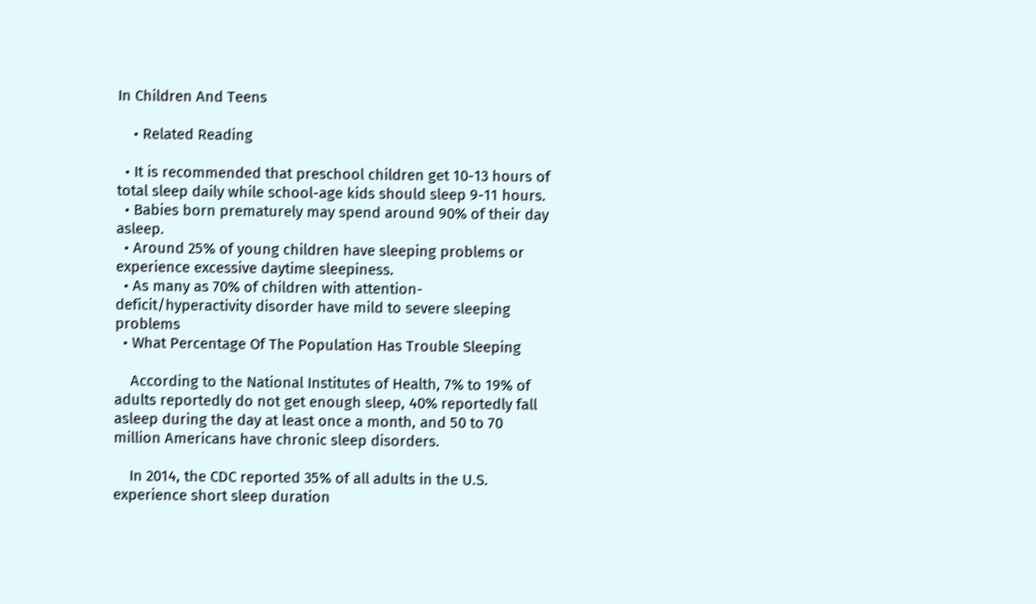In Children And Teens

    • Related Reading

  • It is recommended that preschool children get 10-13 hours of total sleep daily while school-age kids should sleep 9-11 hours.
  • Babies born prematurely may spend around 90% of their day asleep.
  • Around 25% of young children have sleeping problems or experience excessive daytime sleepiness.
  • As many as 70% of children with attention-deficit/hyperactivity disorder have mild to severe sleeping problems
  • What Percentage Of The Population Has Trouble Sleeping

    According to the National Institutes of Health, 7% to 19% of adults reportedly do not get enough sleep, 40% reportedly fall asleep during the day at least once a month, and 50 to 70 million Americans have chronic sleep disorders.

    In 2014, the CDC reported 35% of all adults in the U.S. experience short sleep duration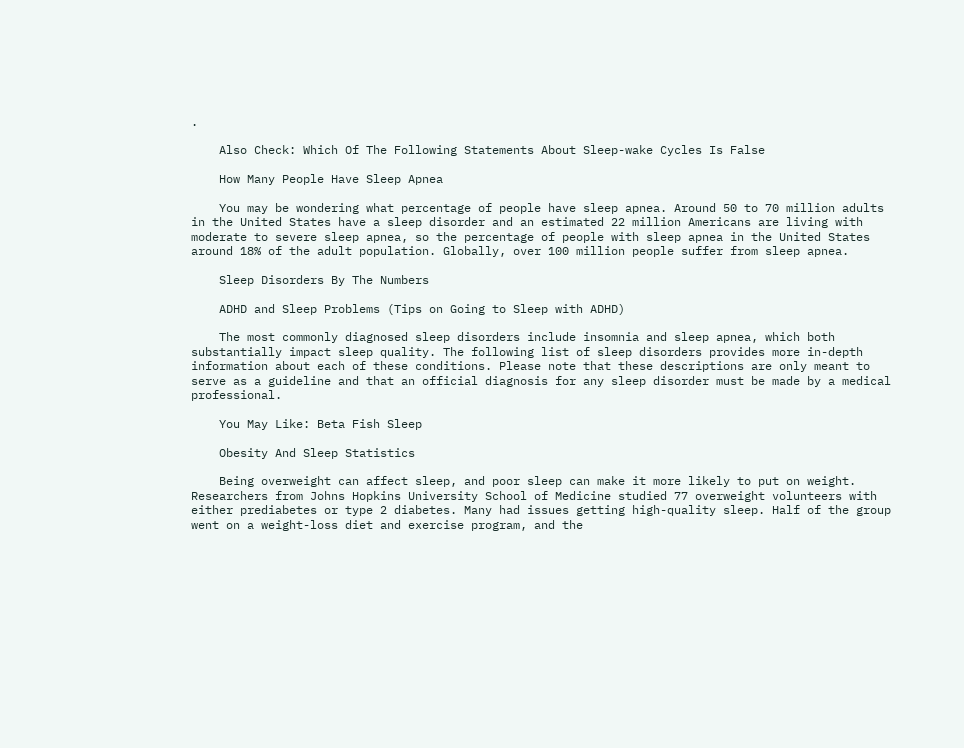.

    Also Check: Which Of The Following Statements About Sleep-wake Cycles Is False

    How Many People Have Sleep Apnea

    You may be wondering what percentage of people have sleep apnea. Around 50 to 70 million adults in the United States have a sleep disorder and an estimated 22 million Americans are living with moderate to severe sleep apnea, so the percentage of people with sleep apnea in the United States around 18% of the adult population. Globally, over 100 million people suffer from sleep apnea.

    Sleep Disorders By The Numbers

    ADHD and Sleep Problems (Tips on Going to Sleep with ADHD)

    The most commonly diagnosed sleep disorders include insomnia and sleep apnea, which both substantially impact sleep quality. The following list of sleep disorders provides more in-depth information about each of these conditions. Please note that these descriptions are only meant to serve as a guideline and that an official diagnosis for any sleep disorder must be made by a medical professional.

    You May Like: Beta Fish Sleep

    Obesity And Sleep Statistics

    Being overweight can affect sleep, and poor sleep can make it more likely to put on weight. Researchers from Johns Hopkins University School of Medicine studied 77 overweight volunteers with either prediabetes or type 2 diabetes. Many had issues getting high-quality sleep. Half of the group went on a weight-loss diet and exercise program, and the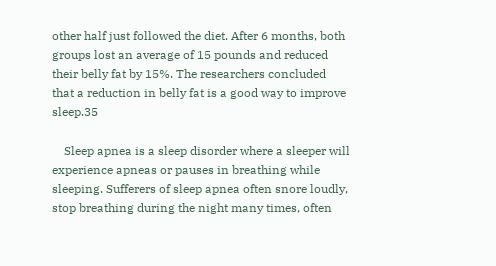other half just followed the diet. After 6 months, both groups lost an average of 15 pounds and reduced their belly fat by 15%. The researchers concluded that a reduction in belly fat is a good way to improve sleep.35

    Sleep apnea is a sleep disorder where a sleeper will experience apneas or pauses in breathing while sleeping. Sufferers of sleep apnea often snore loudly, stop breathing during the night many times, often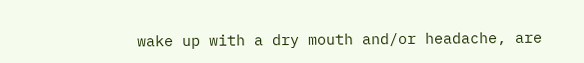wake up with a dry mouth and/or headache, are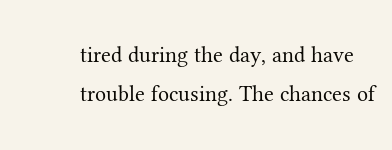tired during the day, and have trouble focusing. The chances of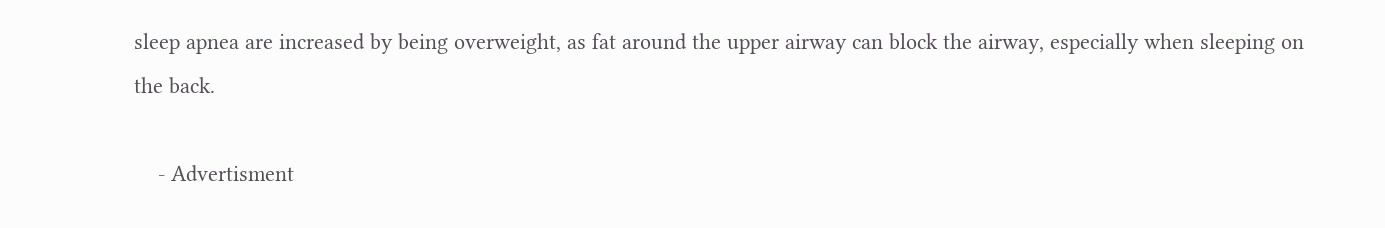sleep apnea are increased by being overweight, as fat around the upper airway can block the airway, especially when sleeping on the back.

    - Advertisment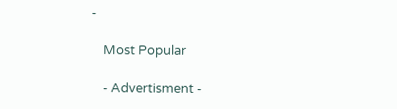-

    Most Popular

    - Advertisment -